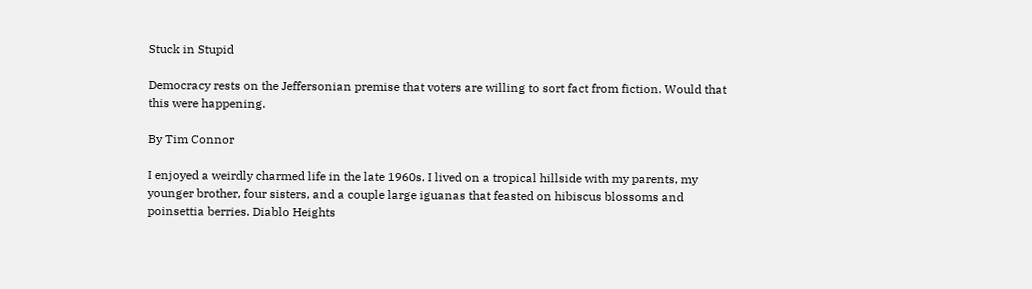Stuck in Stupid

Democracy rests on the Jeffersonian premise that voters are willing to sort fact from fiction. Would that this were happening.

By Tim Connor

I enjoyed a weirdly charmed life in the late 1960s. I lived on a tropical hillside with my parents, my younger brother, four sisters, and a couple large iguanas that feasted on hibiscus blossoms and poinsettia berries. Diablo Heights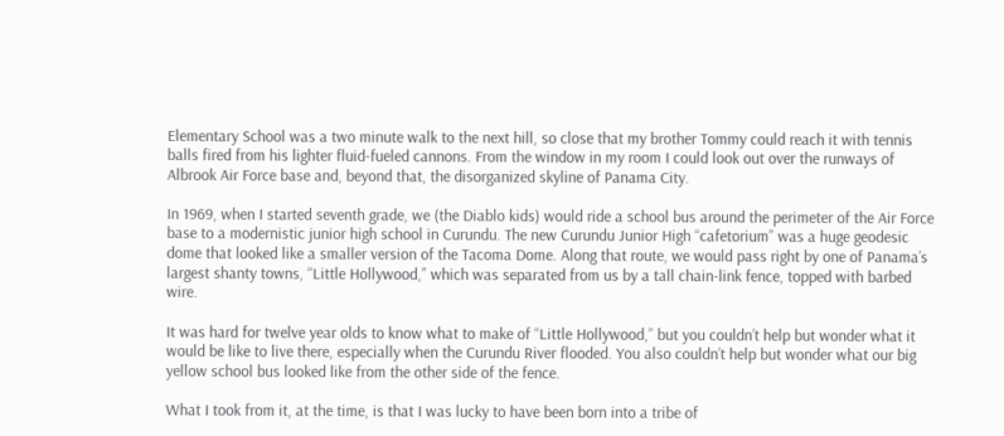Elementary School was a two minute walk to the next hill, so close that my brother Tommy could reach it with tennis balls fired from his lighter fluid-fueled cannons. From the window in my room I could look out over the runways of Albrook Air Force base and, beyond that, the disorganized skyline of Panama City.

In 1969, when I started seventh grade, we (the Diablo kids) would ride a school bus around the perimeter of the Air Force base to a modernistic junior high school in Curundu. The new Curundu Junior High “cafetorium” was a huge geodesic dome that looked like a smaller version of the Tacoma Dome. Along that route, we would pass right by one of Panama’s largest shanty towns, “Little Hollywood,” which was separated from us by a tall chain-link fence, topped with barbed wire.

It was hard for twelve year olds to know what to make of “Little Hollywood,” but you couldn’t help but wonder what it would be like to live there, especially when the Curundu River flooded. You also couldn’t help but wonder what our big yellow school bus looked like from the other side of the fence.

What I took from it, at the time, is that I was lucky to have been born into a tribe of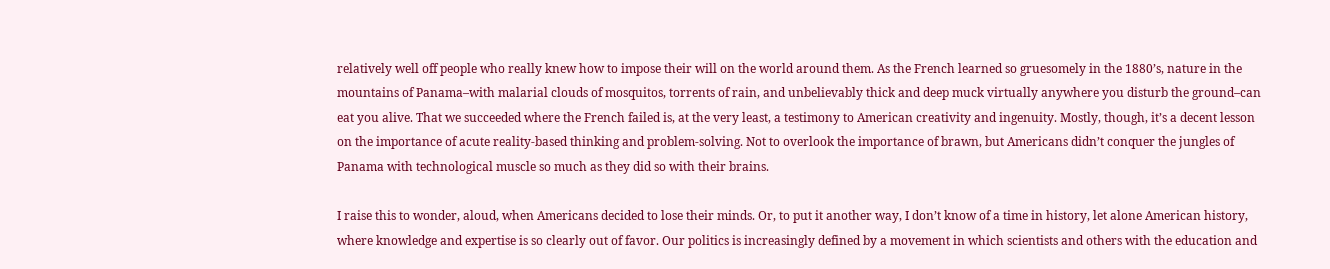relatively well off people who really knew how to impose their will on the world around them. As the French learned so gruesomely in the 1880’s, nature in the mountains of Panama–with malarial clouds of mosquitos, torrents of rain, and unbelievably thick and deep muck virtually anywhere you disturb the ground–can eat you alive. That we succeeded where the French failed is, at the very least, a testimony to American creativity and ingenuity. Mostly, though, it’s a decent lesson on the importance of acute reality-based thinking and problem-solving. Not to overlook the importance of brawn, but Americans didn’t conquer the jungles of Panama with technological muscle so much as they did so with their brains.

I raise this to wonder, aloud, when Americans decided to lose their minds. Or, to put it another way, I don’t know of a time in history, let alone American history, where knowledge and expertise is so clearly out of favor. Our politics is increasingly defined by a movement in which scientists and others with the education and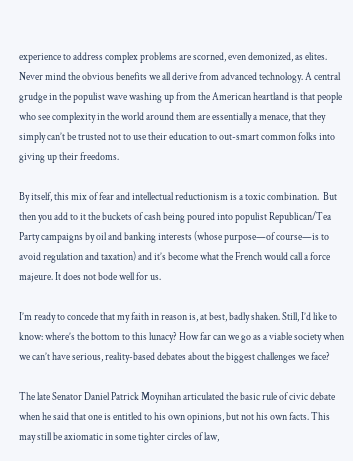experience to address complex problems are scorned, even demonized, as elites. Never mind the obvious benefits we all derive from advanced technology. A central grudge in the populist wave washing up from the American heartland is that people who see complexity in the world around them are essentially a menace, that they simply can’t be trusted not to use their education to out-smart common folks into giving up their freedoms.

By itself, this mix of fear and intellectual reductionism is a toxic combination.  But then you add to it the buckets of cash being poured into populist Republican/Tea Party campaigns by oil and banking interests (whose purpose—of course—is to avoid regulation and taxation) and it’s become what the French would call a force majeure. It does not bode well for us.

I’m ready to concede that my faith in reason is, at best, badly shaken. Still, I’d like to know: where’s the bottom to this lunacy? How far can we go as a viable society when we can’t have serious, reality-based debates about the biggest challenges we face?

The late Senator Daniel Patrick Moynihan articulated the basic rule of civic debate when he said that one is entitled to his own opinions, but not his own facts. This may still be axiomatic in some tighter circles of law,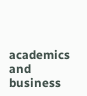academics and business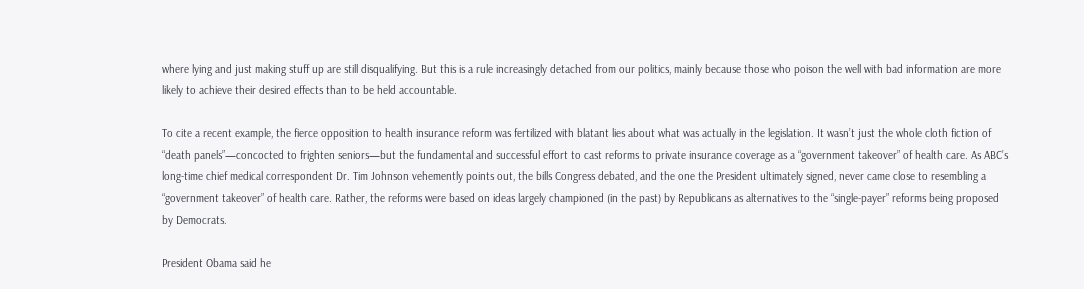where lying and just making stuff up are still disqualifying. But this is a rule increasingly detached from our politics, mainly because those who poison the well with bad information are more likely to achieve their desired effects than to be held accountable.

To cite a recent example, the fierce opposition to health insurance reform was fertilized with blatant lies about what was actually in the legislation. It wasn’t just the whole cloth fiction of “death panels”—concocted to frighten seniors—but the fundamental and successful effort to cast reforms to private insurance coverage as a “government takeover” of health care. As ABC’s long-time chief medical correspondent Dr. Tim Johnson vehemently points out, the bills Congress debated, and the one the President ultimately signed, never came close to resembling a “government takeover” of health care. Rather, the reforms were based on ideas largely championed (in the past) by Republicans as alternatives to the “single-payer” reforms being proposed by Democrats.

President Obama said he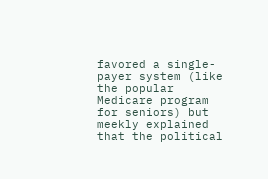favored a single-payer system (like the popular Medicare program for seniors) but meekly explained that the political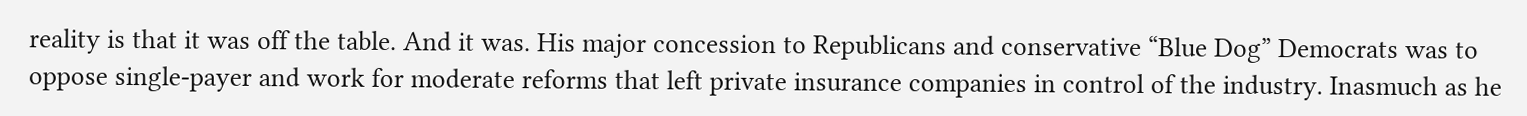reality is that it was off the table. And it was. His major concession to Republicans and conservative “Blue Dog” Democrats was to oppose single-payer and work for moderate reforms that left private insurance companies in control of the industry. Inasmuch as he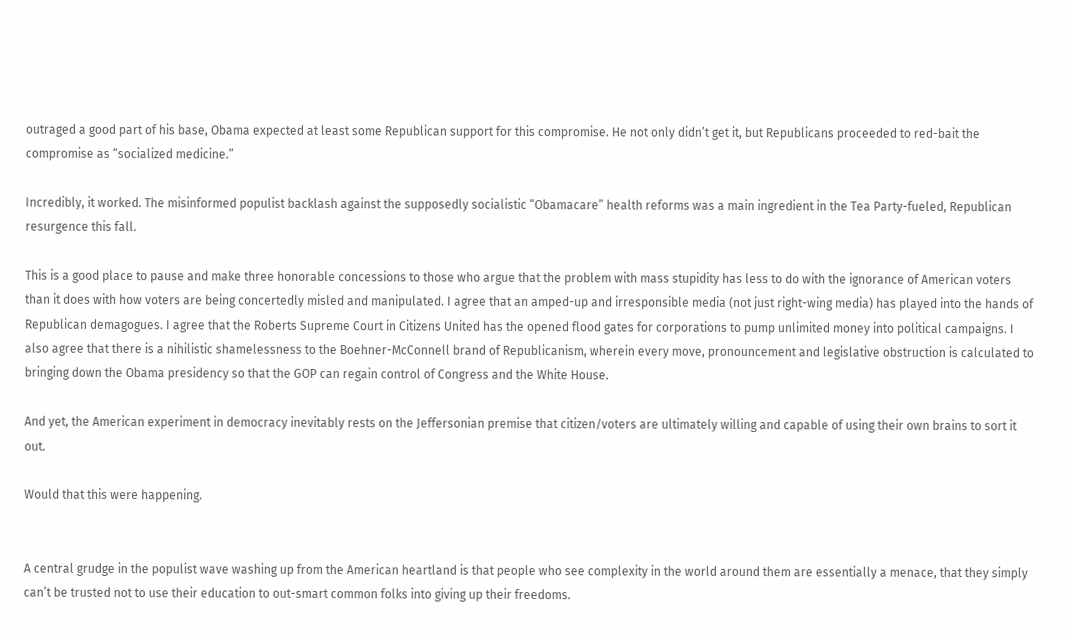outraged a good part of his base, Obama expected at least some Republican support for this compromise. He not only didn’t get it, but Republicans proceeded to red-bait the compromise as “socialized medicine.”

Incredibly, it worked. The misinformed populist backlash against the supposedly socialistic “Obamacare” health reforms was a main ingredient in the Tea Party-fueled, Republican resurgence this fall.

This is a good place to pause and make three honorable concessions to those who argue that the problem with mass stupidity has less to do with the ignorance of American voters than it does with how voters are being concertedly misled and manipulated. I agree that an amped-up and irresponsible media (not just right-wing media) has played into the hands of Republican demagogues. I agree that the Roberts Supreme Court in Citizens United has the opened flood gates for corporations to pump unlimited money into political campaigns. I also agree that there is a nihilistic shamelessness to the Boehner-McConnell brand of Republicanism, wherein every move, pronouncement and legislative obstruction is calculated to bringing down the Obama presidency so that the GOP can regain control of Congress and the White House.

And yet, the American experiment in democracy inevitably rests on the Jeffersonian premise that citizen/voters are ultimately willing and capable of using their own brains to sort it out.

Would that this were happening.


A central grudge in the populist wave washing up from the American heartland is that people who see complexity in the world around them are essentially a menace, that they simply can’t be trusted not to use their education to out-smart common folks into giving up their freedoms.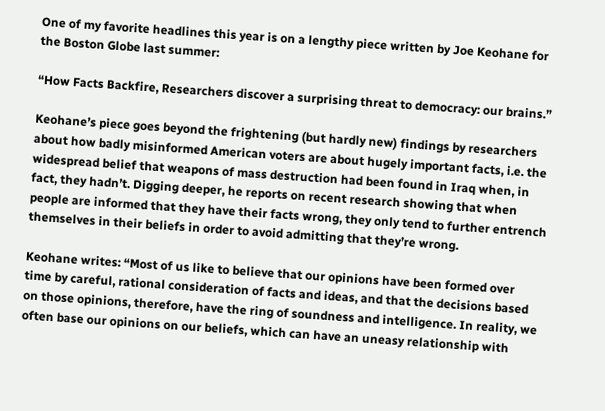One of my favorite headlines this year is on a lengthy piece written by Joe Keohane for the Boston Globe last summer:

“How Facts Backfire, Researchers discover a surprising threat to democracy: our brains.”

Keohane’s piece goes beyond the frightening (but hardly new) findings by researchers about how badly misinformed American voters are about hugely important facts, i.e. the widespread belief that weapons of mass destruction had been found in Iraq when, in fact, they hadn’t. Digging deeper, he reports on recent research showing that when people are informed that they have their facts wrong, they only tend to further entrench themselves in their beliefs in order to avoid admitting that they’re wrong.

Keohane writes: “Most of us like to believe that our opinions have been formed over time by careful, rational consideration of facts and ideas, and that the decisions based on those opinions, therefore, have the ring of soundness and intelligence. In reality, we often base our opinions on our beliefs, which can have an uneasy relationship with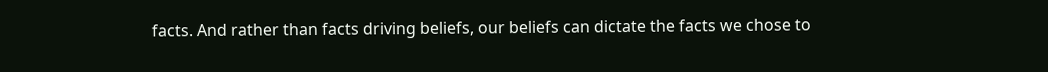facts. And rather than facts driving beliefs, our beliefs can dictate the facts we chose to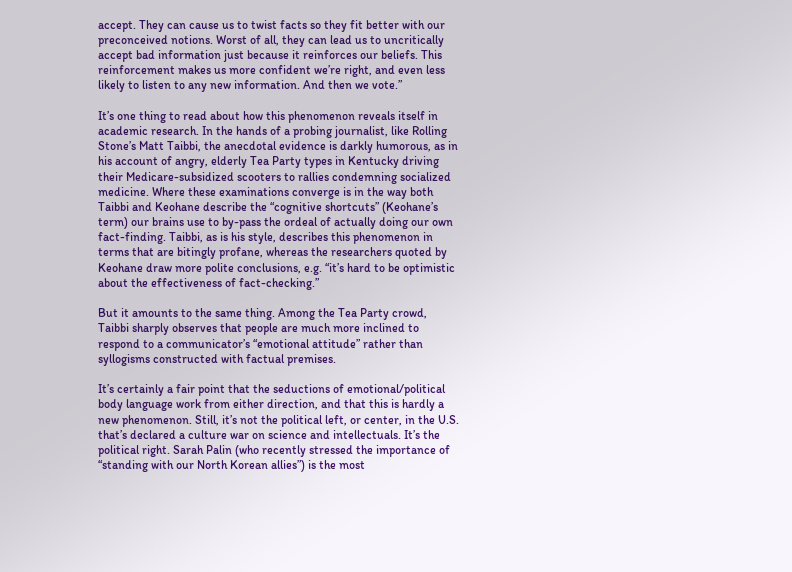accept. They can cause us to twist facts so they fit better with our preconceived notions. Worst of all, they can lead us to uncritically accept bad information just because it reinforces our beliefs. This reinforcement makes us more confident we’re right, and even less likely to listen to any new information. And then we vote.”

It’s one thing to read about how this phenomenon reveals itself in academic research. In the hands of a probing journalist, like Rolling Stone’s Matt Taibbi, the anecdotal evidence is darkly humorous, as in his account of angry, elderly Tea Party types in Kentucky driving their Medicare-subsidized scooters to rallies condemning socialized medicine. Where these examinations converge is in the way both Taibbi and Keohane describe the “cognitive shortcuts” (Keohane’s term) our brains use to by-pass the ordeal of actually doing our own fact-finding. Taibbi, as is his style, describes this phenomenon in terms that are bitingly profane, whereas the researchers quoted by Keohane draw more polite conclusions, e.g. “it’s hard to be optimistic about the effectiveness of fact-checking.”

But it amounts to the same thing. Among the Tea Party crowd, Taibbi sharply observes that people are much more inclined to respond to a communicator’s “emotional attitude” rather than syllogisms constructed with factual premises.

It’s certainly a fair point that the seductions of emotional/political body language work from either direction, and that this is hardly a new phenomenon. Still, it’s not the political left, or center, in the U.S. that’s declared a culture war on science and intellectuals. It’s the political right. Sarah Palin (who recently stressed the importance of “standing with our North Korean allies”) is the most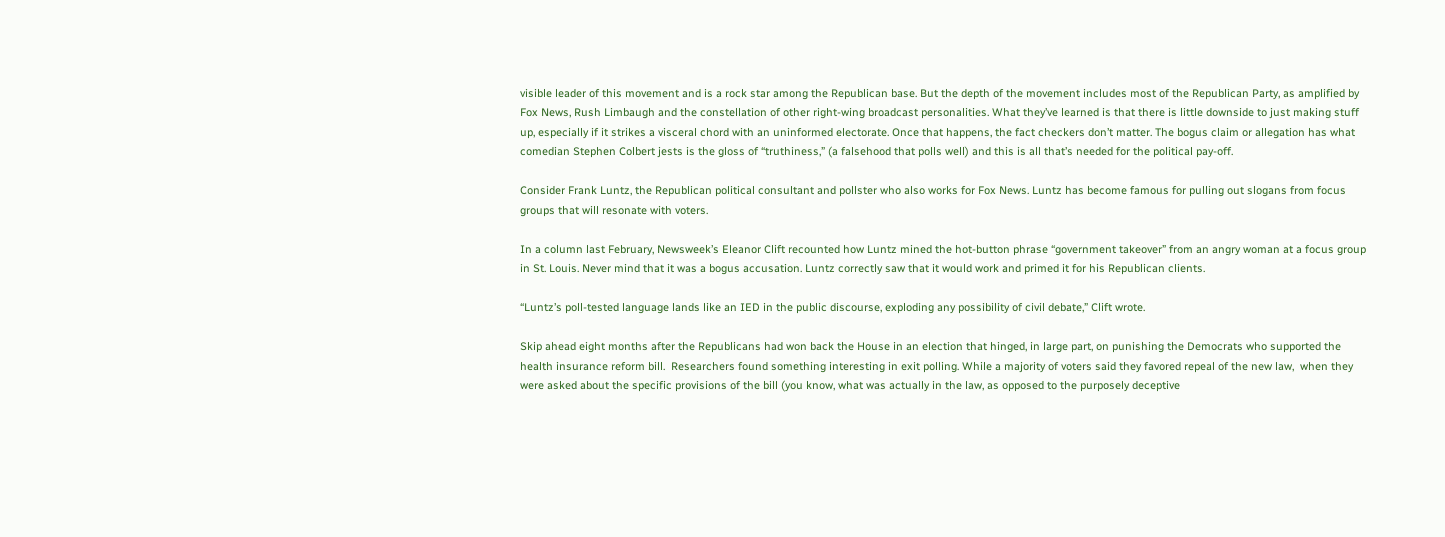visible leader of this movement and is a rock star among the Republican base. But the depth of the movement includes most of the Republican Party, as amplified by Fox News, Rush Limbaugh and the constellation of other right-wing broadcast personalities. What they’ve learned is that there is little downside to just making stuff up, especially if it strikes a visceral chord with an uninformed electorate. Once that happens, the fact checkers don’t matter. The bogus claim or allegation has what comedian Stephen Colbert jests is the gloss of “truthiness,” (a falsehood that polls well) and this is all that’s needed for the political pay-off.

Consider Frank Luntz, the Republican political consultant and pollster who also works for Fox News. Luntz has become famous for pulling out slogans from focus groups that will resonate with voters.

In a column last February, Newsweek’s Eleanor Clift recounted how Luntz mined the hot-button phrase “government takeover” from an angry woman at a focus group in St. Louis. Never mind that it was a bogus accusation. Luntz correctly saw that it would work and primed it for his Republican clients.

“Luntz’s poll-tested language lands like an IED in the public discourse, exploding any possibility of civil debate,” Clift wrote.

Skip ahead eight months after the Republicans had won back the House in an election that hinged, in large part, on punishing the Democrats who supported the health insurance reform bill.  Researchers found something interesting in exit polling. While a majority of voters said they favored repeal of the new law,  when they were asked about the specific provisions of the bill (you know, what was actually in the law, as opposed to the purposely deceptive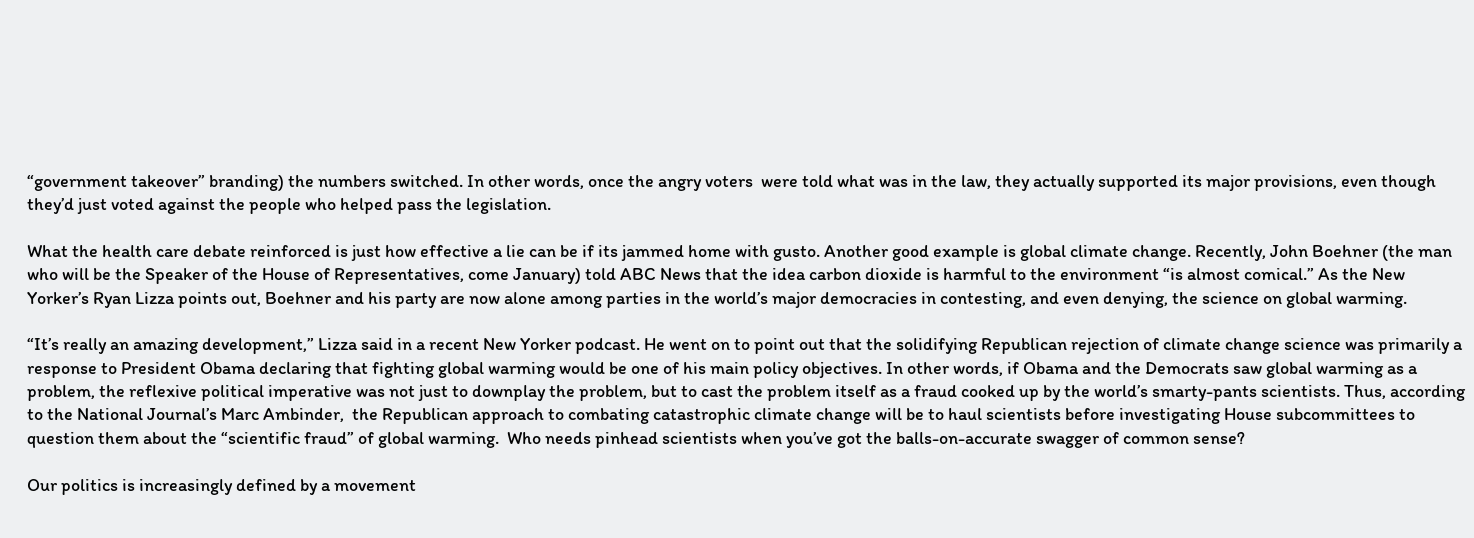“government takeover” branding) the numbers switched. In other words, once the angry voters  were told what was in the law, they actually supported its major provisions, even though they’d just voted against the people who helped pass the legislation.

What the health care debate reinforced is just how effective a lie can be if its jammed home with gusto. Another good example is global climate change. Recently, John Boehner (the man who will be the Speaker of the House of Representatives, come January) told ABC News that the idea carbon dioxide is harmful to the environment “is almost comical.” As the New Yorker’s Ryan Lizza points out, Boehner and his party are now alone among parties in the world’s major democracies in contesting, and even denying, the science on global warming.

“It’s really an amazing development,” Lizza said in a recent New Yorker podcast. He went on to point out that the solidifying Republican rejection of climate change science was primarily a response to President Obama declaring that fighting global warming would be one of his main policy objectives. In other words, if Obama and the Democrats saw global warming as a problem, the reflexive political imperative was not just to downplay the problem, but to cast the problem itself as a fraud cooked up by the world’s smarty-pants scientists. Thus, according to the National Journal’s Marc Ambinder,  the Republican approach to combating catastrophic climate change will be to haul scientists before investigating House subcommittees to question them about the “scientific fraud” of global warming.  Who needs pinhead scientists when you’ve got the balls-on-accurate swagger of common sense?

Our politics is increasingly defined by a movement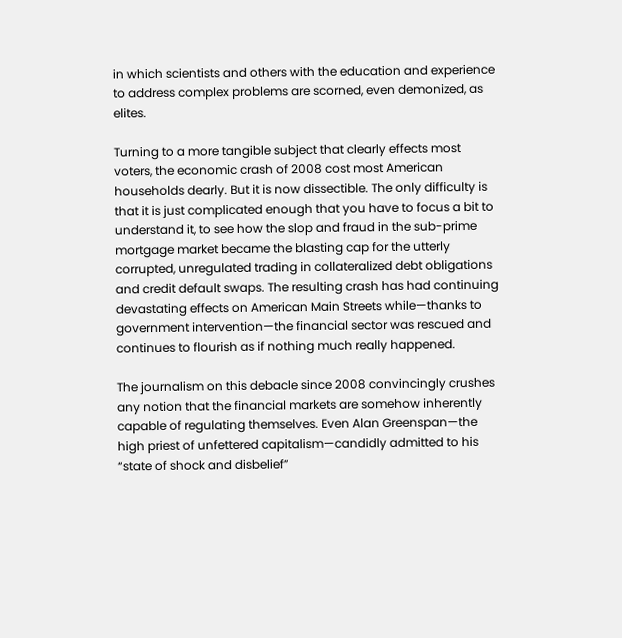in which scientists and others with the education and experience to address complex problems are scorned, even demonized, as elites.

Turning to a more tangible subject that clearly effects most voters, the economic crash of 2008 cost most American households dearly. But it is now dissectible. The only difficulty is that it is just complicated enough that you have to focus a bit to understand it, to see how the slop and fraud in the sub-prime mortgage market became the blasting cap for the utterly corrupted, unregulated trading in collateralized debt obligations and credit default swaps. The resulting crash has had continuing devastating effects on American Main Streets while—thanks to government intervention—the financial sector was rescued and continues to flourish as if nothing much really happened.

The journalism on this debacle since 2008 convincingly crushes any notion that the financial markets are somehow inherently capable of regulating themselves. Even Alan Greenspan—the high priest of unfettered capitalism—candidly admitted to his “state of shock and disbelief”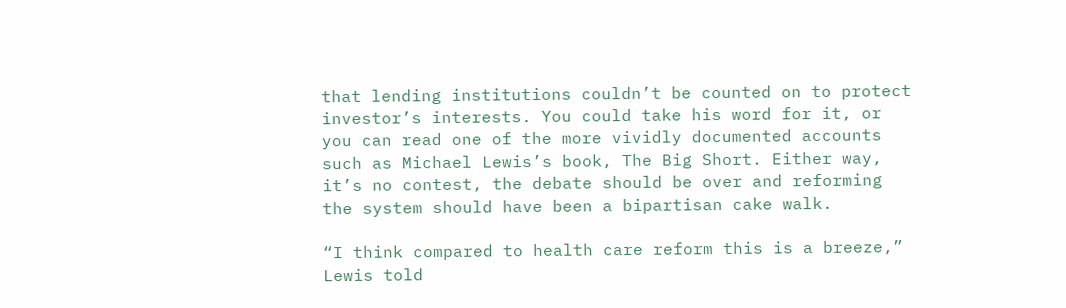that lending institutions couldn’t be counted on to protect investor’s interests. You could take his word for it, or you can read one of the more vividly documented accounts such as Michael Lewis’s book, The Big Short. Either way, it’s no contest, the debate should be over and reforming the system should have been a bipartisan cake walk.

“I think compared to health care reform this is a breeze,” Lewis told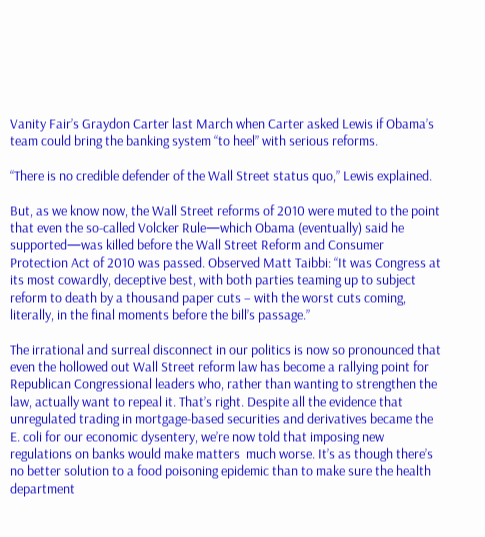Vanity Fair’s Graydon Carter last March when Carter asked Lewis if Obama’s team could bring the banking system “to heel” with serious reforms.

“There is no credible defender of the Wall Street status quo,” Lewis explained.

But, as we know now, the Wall Street reforms of 2010 were muted to the point that even the so-called Volcker Rule—which Obama (eventually) said he supported—was killed before the Wall Street Reform and Consumer Protection Act of 2010 was passed. Observed Matt Taibbi: “It was Congress at its most cowardly, deceptive best, with both parties teaming up to subject reform to death by a thousand paper cuts – with the worst cuts coming, literally, in the final moments before the bill’s passage.”

The irrational and surreal disconnect in our politics is now so pronounced that even the hollowed out Wall Street reform law has become a rallying point for Republican Congressional leaders who, rather than wanting to strengthen the law, actually want to repeal it. That’s right. Despite all the evidence that unregulated trading in mortgage-based securities and derivatives became the E. coli for our economic dysentery, we’re now told that imposing new regulations on banks would make matters  much worse. It’s as though there’s no better solution to a food poisoning epidemic than to make sure the health department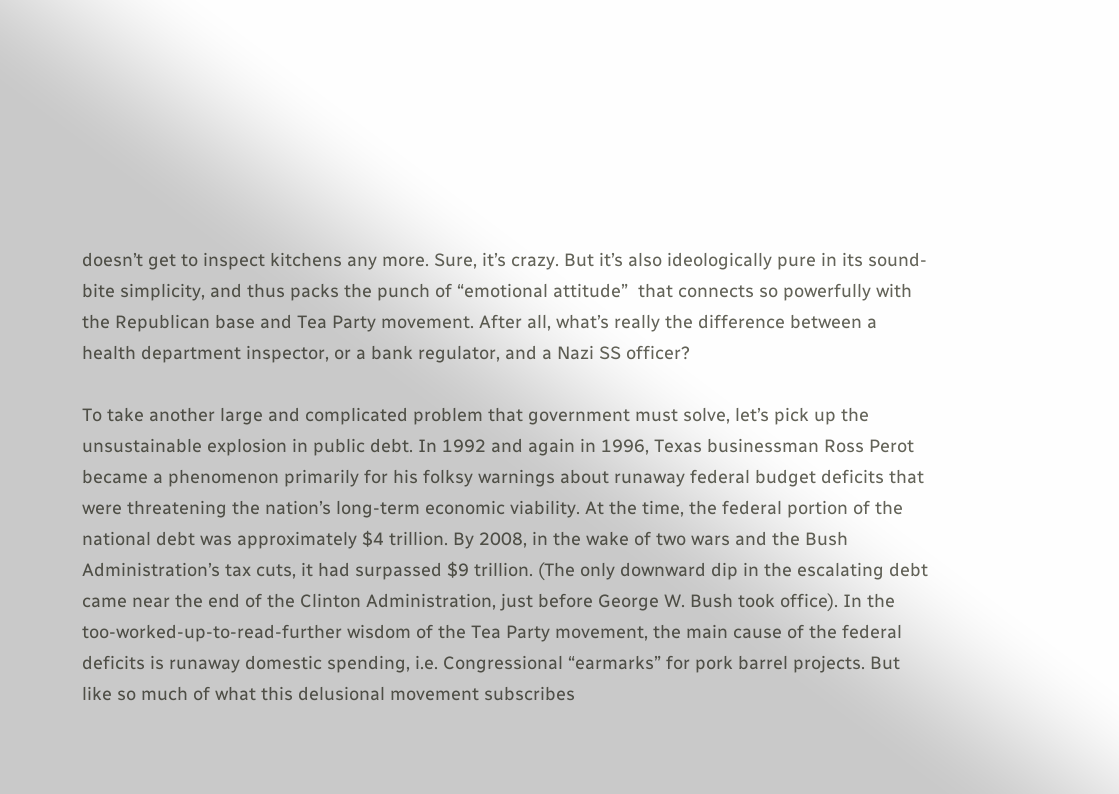doesn’t get to inspect kitchens any more. Sure, it’s crazy. But it’s also ideologically pure in its sound-bite simplicity, and thus packs the punch of “emotional attitude”  that connects so powerfully with the Republican base and Tea Party movement. After all, what’s really the difference between a health department inspector, or a bank regulator, and a Nazi SS officer?

To take another large and complicated problem that government must solve, let’s pick up the unsustainable explosion in public debt. In 1992 and again in 1996, Texas businessman Ross Perot became a phenomenon primarily for his folksy warnings about runaway federal budget deficits that were threatening the nation’s long-term economic viability. At the time, the federal portion of the national debt was approximately $4 trillion. By 2008, in the wake of two wars and the Bush Administration’s tax cuts, it had surpassed $9 trillion. (The only downward dip in the escalating debt came near the end of the Clinton Administration, just before George W. Bush took office). In the too-worked-up-to-read-further wisdom of the Tea Party movement, the main cause of the federal deficits is runaway domestic spending, i.e. Congressional “earmarks” for pork barrel projects. But like so much of what this delusional movement subscribes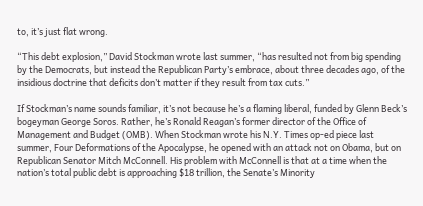to, it’s just flat wrong.

“This debt explosion,” David Stockman wrote last summer, “has resulted not from big spending by the Democrats, but instead the Republican Party’s embrace, about three decades ago, of the insidious doctrine that deficits don’t matter if they result from tax cuts.”

If Stockman’s name sounds familiar, it’s not because he’s a flaming liberal, funded by Glenn Beck’s bogeyman George Soros. Rather, he’s Ronald Reagan’s former director of the Office of Management and Budget (OMB). When Stockman wrote his N.Y. Times op-ed piece last summer, Four Deformations of the Apocalypse, he opened with an attack not on Obama, but on Republican Senator Mitch McConnell. His problem with McConnell is that at a time when the nation’s total public debt is approaching $18 trillion, the Senate’s Minority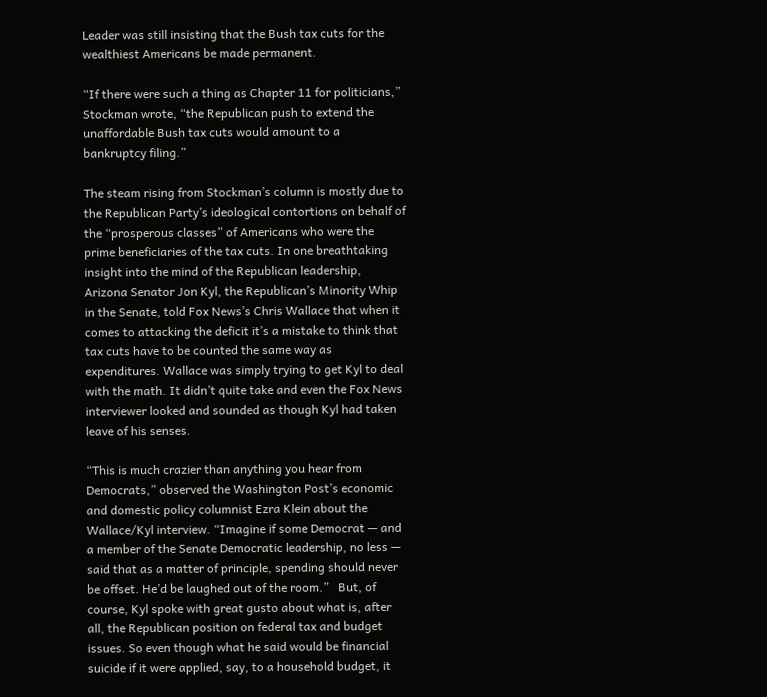Leader was still insisting that the Bush tax cuts for the wealthiest Americans be made permanent.

“If there were such a thing as Chapter 11 for politicians,” Stockman wrote, “the Republican push to extend the unaffordable Bush tax cuts would amount to a bankruptcy filing.”

The steam rising from Stockman’s column is mostly due to the Republican Party’s ideological contortions on behalf of the “prosperous classes” of Americans who were the prime beneficiaries of the tax cuts. In one breathtaking insight into the mind of the Republican leadership, Arizona Senator Jon Kyl, the Republican’s Minority Whip in the Senate, told Fox News’s Chris Wallace that when it comes to attacking the deficit it’s a mistake to think that tax cuts have to be counted the same way as expenditures. Wallace was simply trying to get Kyl to deal with the math. It didn’t quite take and even the Fox News interviewer looked and sounded as though Kyl had taken leave of his senses.

“This is much crazier than anything you hear from Democrats,” observed the Washington Post’s economic and domestic policy columnist Ezra Klein about the Wallace/Kyl interview. “Imagine if some Democrat — and a member of the Senate Democratic leadership, no less — said that as a matter of principle, spending should never be offset. He’d be laughed out of the room.”   But, of course, Kyl spoke with great gusto about what is, after all, the Republican position on federal tax and budget issues. So even though what he said would be financial suicide if it were applied, say, to a household budget, it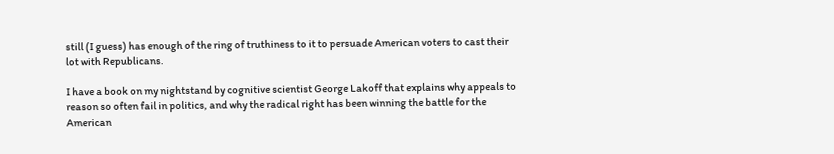still (I guess) has enough of the ring of truthiness to it to persuade American voters to cast their lot with Republicans.

I have a book on my nightstand by cognitive scientist George Lakoff that explains why appeals to reason so often fail in politics, and why the radical right has been winning the battle for the American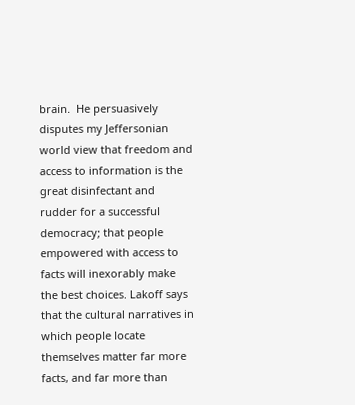brain.  He persuasively disputes my Jeffersonian world view that freedom and access to information is the great disinfectant and rudder for a successful democracy; that people empowered with access to facts will inexorably make the best choices. Lakoff says that the cultural narratives in which people locate themselves matter far more facts, and far more than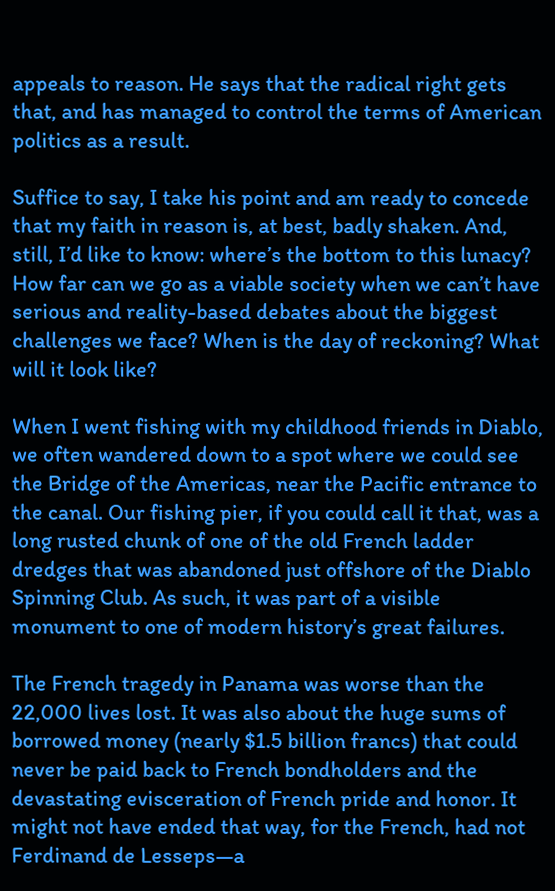appeals to reason. He says that the radical right gets that, and has managed to control the terms of American politics as a result.

Suffice to say, I take his point and am ready to concede that my faith in reason is, at best, badly shaken. And, still, I’d like to know: where’s the bottom to this lunacy? How far can we go as a viable society when we can’t have serious and reality-based debates about the biggest challenges we face? When is the day of reckoning? What will it look like?

When I went fishing with my childhood friends in Diablo, we often wandered down to a spot where we could see the Bridge of the Americas, near the Pacific entrance to the canal. Our fishing pier, if you could call it that, was a long rusted chunk of one of the old French ladder dredges that was abandoned just offshore of the Diablo Spinning Club. As such, it was part of a visible monument to one of modern history’s great failures.

The French tragedy in Panama was worse than the 22,000 lives lost. It was also about the huge sums of borrowed money (nearly $1.5 billion francs) that could never be paid back to French bondholders and the devastating evisceration of French pride and honor. It might not have ended that way, for the French, had not Ferdinand de Lesseps—a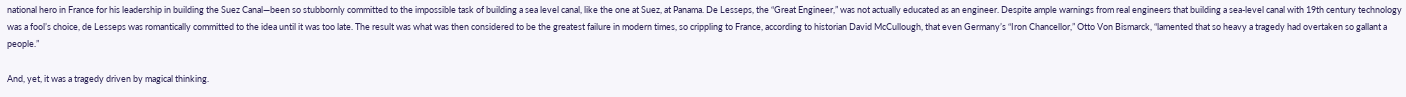national hero in France for his leadership in building the Suez Canal—been so stubbornly committed to the impossible task of building a sea level canal, like the one at Suez, at Panama. De Lesseps, the “Great Engineer,” was not actually educated as an engineer. Despite ample warnings from real engineers that building a sea-level canal with 19th century technology was a fool’s choice, de Lesseps was romantically committed to the idea until it was too late. The result was what was then considered to be the greatest failure in modern times, so crippling to France, according to historian David McCullough, that even Germany’s “Iron Chancellor,” Otto Von Bismarck, “lamented that so heavy a tragedy had overtaken so gallant a people.”

And, yet, it was a tragedy driven by magical thinking.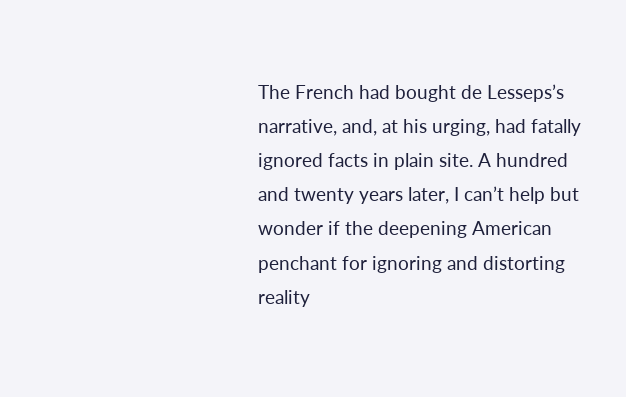The French had bought de Lesseps’s narrative, and, at his urging, had fatally ignored facts in plain site. A hundred and twenty years later, I can’t help but wonder if the deepening American penchant for ignoring and distorting reality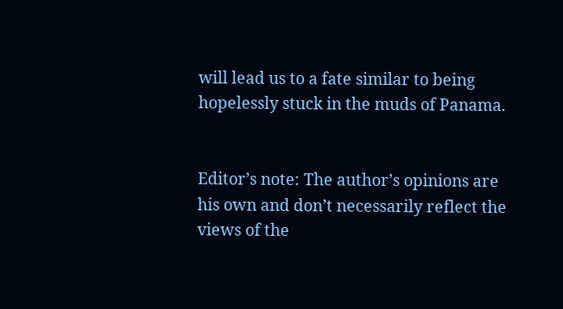will lead us to a fate similar to being hopelessly stuck in the muds of Panama.


Editor’s note: The author’s opinions are his own and don’t necessarily reflect the views of the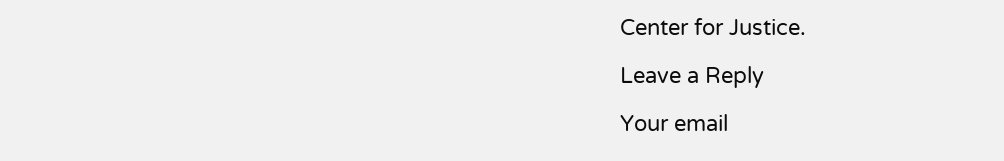Center for Justice.

Leave a Reply

Your email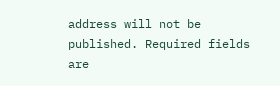address will not be published. Required fields are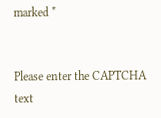marked *


Please enter the CAPTCHA text